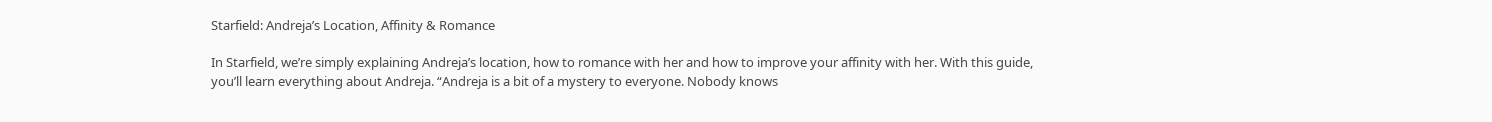Starfield: Andreja’s Location, Affinity & Romance

In Starfield, we’re simply explaining Andreja’s location, how to romance with her and how to improve your affinity with her. With this guide, you’ll learn everything about Andreja. “Andreja is a bit of a mystery to everyone. Nobody knows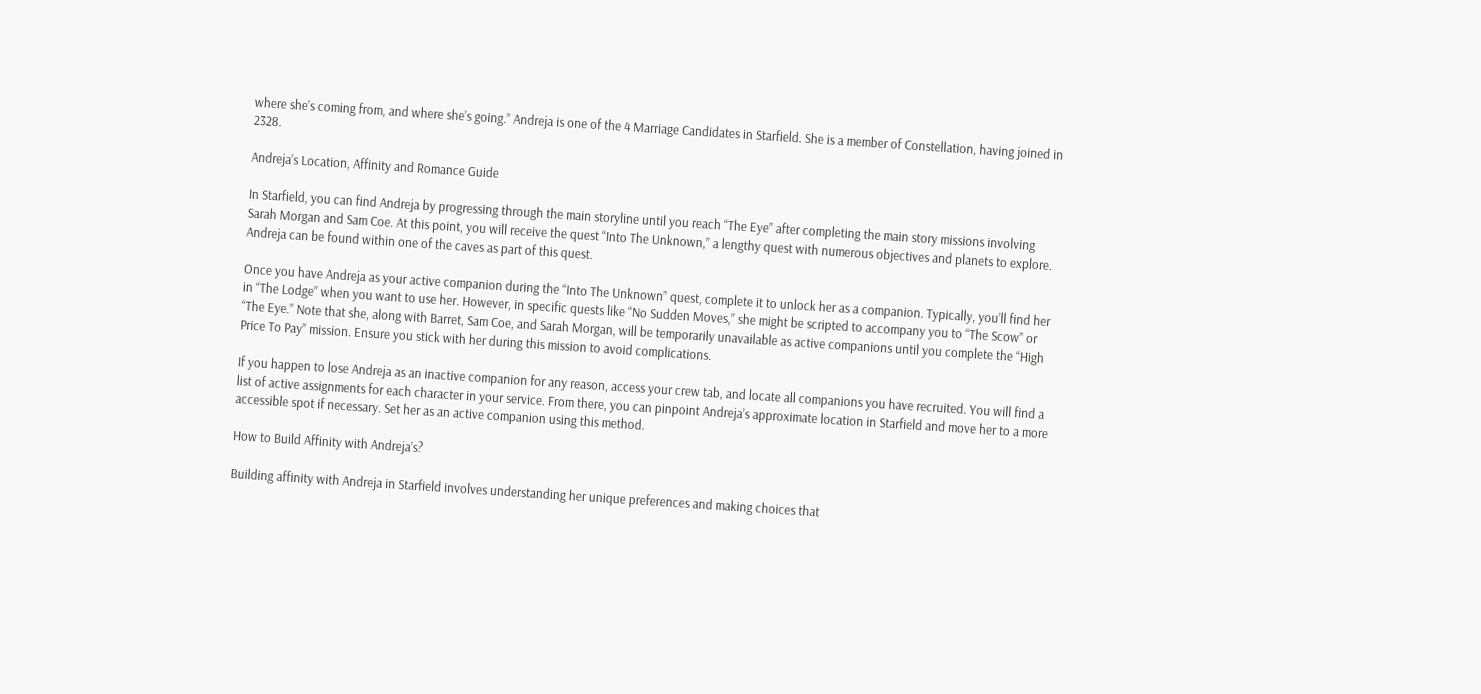where she’s coming from, and where she’s going.” Andreja is one of the 4 Marriage Candidates in Starfield. She is a member of Constellation, having joined in 2328.

Andreja’s Location, Affinity and Romance Guide

In Starfield, you can find Andreja by progressing through the main storyline until you reach “The Eye” after completing the main story missions involving Sarah Morgan and Sam Coe. At this point, you will receive the quest “Into The Unknown,” a lengthy quest with numerous objectives and planets to explore. Andreja can be found within one of the caves as part of this quest.

Once you have Andreja as your active companion during the “Into The Unknown” quest, complete it to unlock her as a companion. Typically, you’ll find her in “The Lodge” when you want to use her. However, in specific quests like “No Sudden Moves,” she might be scripted to accompany you to “The Scow” or “The Eye.” Note that she, along with Barret, Sam Coe, and Sarah Morgan, will be temporarily unavailable as active companions until you complete the “High Price To Pay” mission. Ensure you stick with her during this mission to avoid complications.

If you happen to lose Andreja as an inactive companion for any reason, access your crew tab, and locate all companions you have recruited. You will find a list of active assignments for each character in your service. From there, you can pinpoint Andreja’s approximate location in Starfield and move her to a more accessible spot if necessary. Set her as an active companion using this method.

How to Build Affinity with Andreja’s?

Building affinity with Andreja in Starfield involves understanding her unique preferences and making choices that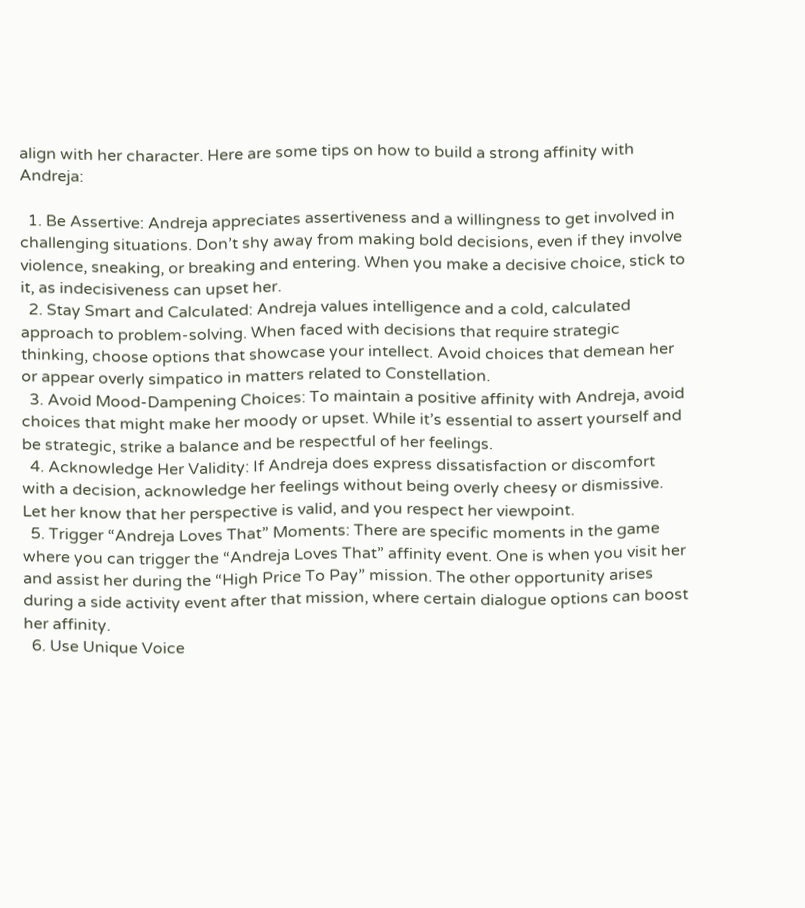align with her character. Here are some tips on how to build a strong affinity with Andreja:

  1. Be Assertive: Andreja appreciates assertiveness and a willingness to get involved in challenging situations. Don’t shy away from making bold decisions, even if they involve violence, sneaking, or breaking and entering. When you make a decisive choice, stick to it, as indecisiveness can upset her.
  2. Stay Smart and Calculated: Andreja values intelligence and a cold, calculated approach to problem-solving. When faced with decisions that require strategic thinking, choose options that showcase your intellect. Avoid choices that demean her or appear overly simpatico in matters related to Constellation.
  3. Avoid Mood-Dampening Choices: To maintain a positive affinity with Andreja, avoid choices that might make her moody or upset. While it’s essential to assert yourself and be strategic, strike a balance and be respectful of her feelings.
  4. Acknowledge Her Validity: If Andreja does express dissatisfaction or discomfort with a decision, acknowledge her feelings without being overly cheesy or dismissive. Let her know that her perspective is valid, and you respect her viewpoint.
  5. Trigger “Andreja Loves That” Moments: There are specific moments in the game where you can trigger the “Andreja Loves That” affinity event. One is when you visit her and assist her during the “High Price To Pay” mission. The other opportunity arises during a side activity event after that mission, where certain dialogue options can boost her affinity.
  6. Use Unique Voice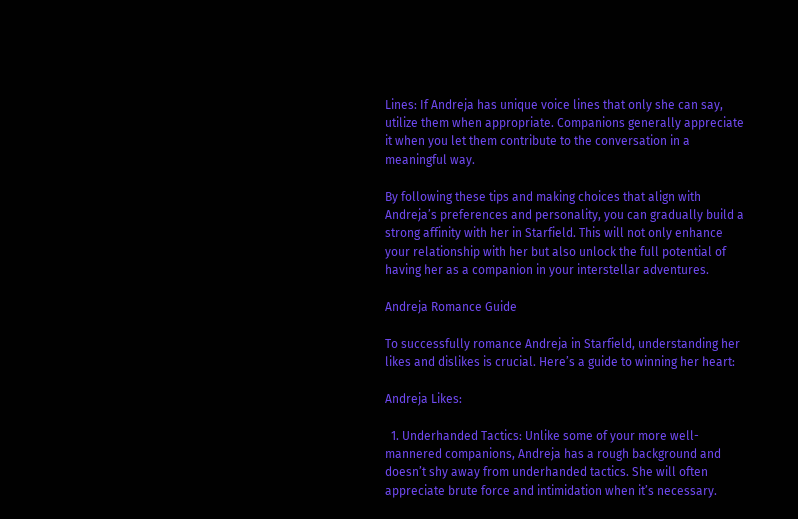Lines: If Andreja has unique voice lines that only she can say, utilize them when appropriate. Companions generally appreciate it when you let them contribute to the conversation in a meaningful way.

By following these tips and making choices that align with Andreja’s preferences and personality, you can gradually build a strong affinity with her in Starfield. This will not only enhance your relationship with her but also unlock the full potential of having her as a companion in your interstellar adventures.

Andreja Romance Guide

To successfully romance Andreja in Starfield, understanding her likes and dislikes is crucial. Here’s a guide to winning her heart:

Andreja Likes:

  1. Underhanded Tactics: Unlike some of your more well-mannered companions, Andreja has a rough background and doesn’t shy away from underhanded tactics. She will often appreciate brute force and intimidation when it’s necessary.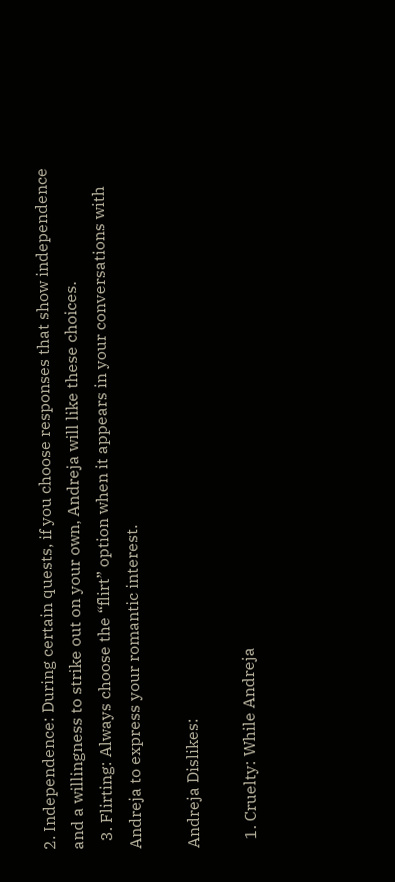2. Independence: During certain quests, if you choose responses that show independence and a willingness to strike out on your own, Andreja will like these choices.
  3. Flirting: Always choose the “flirt” option when it appears in your conversations with Andreja to express your romantic interest.

Andreja Dislikes:

  1. Cruelty: While Andreja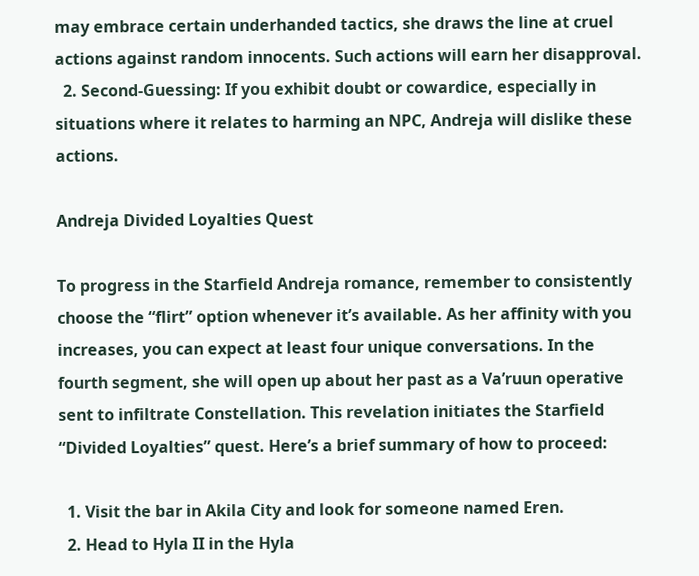may embrace certain underhanded tactics, she draws the line at cruel actions against random innocents. Such actions will earn her disapproval.
  2. Second-Guessing: If you exhibit doubt or cowardice, especially in situations where it relates to harming an NPC, Andreja will dislike these actions.

Andreja Divided Loyalties Quest

To progress in the Starfield Andreja romance, remember to consistently choose the “flirt” option whenever it’s available. As her affinity with you increases, you can expect at least four unique conversations. In the fourth segment, she will open up about her past as a Va’ruun operative sent to infiltrate Constellation. This revelation initiates the Starfield “Divided Loyalties” quest. Here’s a brief summary of how to proceed:

  1. Visit the bar in Akila City and look for someone named Eren.
  2. Head to Hyla II in the Hyla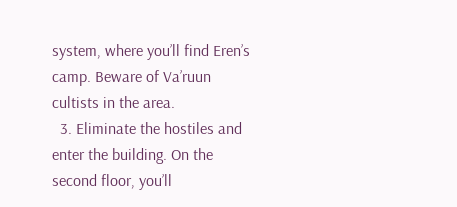system, where you’ll find Eren’s camp. Beware of Va’ruun cultists in the area.
  3. Eliminate the hostiles and enter the building. On the second floor, you’ll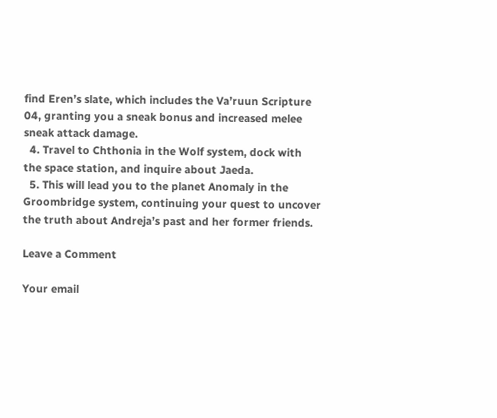find Eren’s slate, which includes the Va’ruun Scripture 04, granting you a sneak bonus and increased melee sneak attack damage.
  4. Travel to Chthonia in the Wolf system, dock with the space station, and inquire about Jaeda.
  5. This will lead you to the planet Anomaly in the Groombridge system, continuing your quest to uncover the truth about Andreja’s past and her former friends.

Leave a Comment

Your email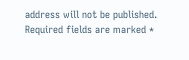address will not be published. Required fields are marked *